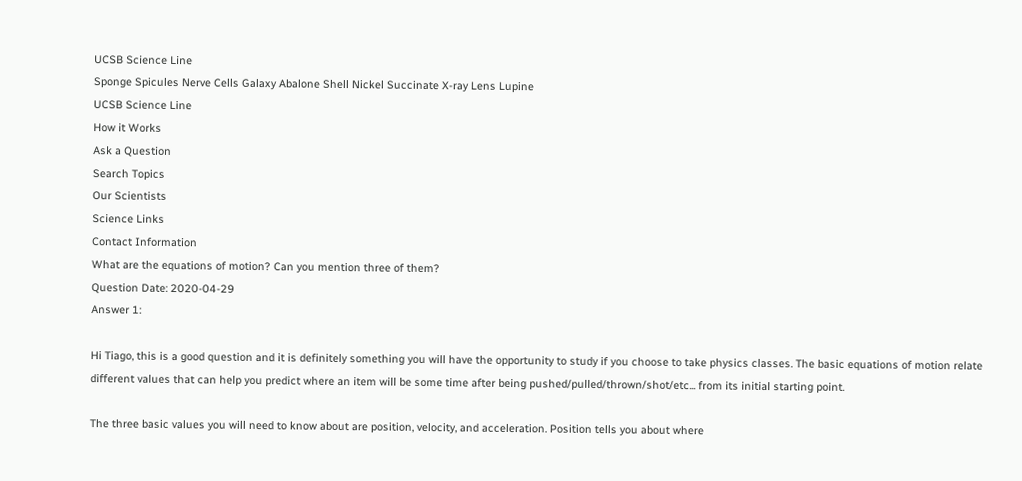UCSB Science Line
Sponge Spicules Nerve Cells Galaxy Abalone Shell Nickel Succinate X-ray Lens Lupine
UCSB Science Line
How it Works
Ask a Question
Search Topics
Our Scientists
Science Links
Contact Information
What are the equations of motion? Can you mention three of them?
Question Date: 2020-04-29
Answer 1:

Hi Tiago, this is a good question and it is definitely something you will have the opportunity to study if you choose to take physics classes. The basic equations of motion relate different values that can help you predict where an item will be some time after being pushed/pulled/thrown/shot/etc... from its initial starting point.

The three basic values you will need to know about are position, velocity, and acceleration. Position tells you about where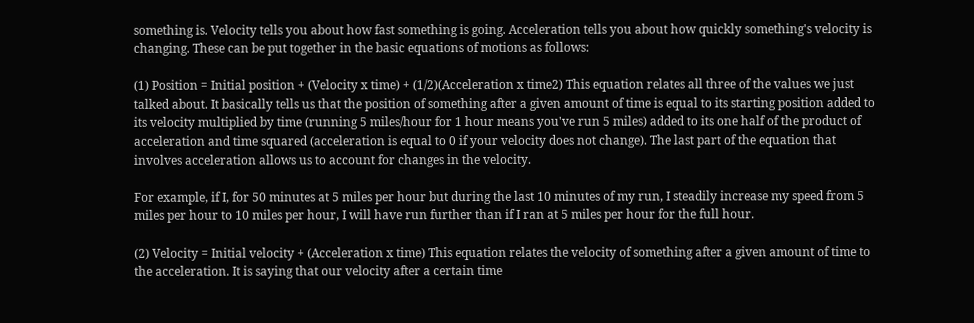something is. Velocity tells you about how fast something is going. Acceleration tells you about how quickly something's velocity is changing. These can be put together in the basic equations of motions as follows:

(1) Position = Initial position + (Velocity x time) + (1/2)(Acceleration x time2) This equation relates all three of the values we just talked about. It basically tells us that the position of something after a given amount of time is equal to its starting position added to its velocity multiplied by time (running 5 miles/hour for 1 hour means you've run 5 miles) added to its one half of the product of acceleration and time squared (acceleration is equal to 0 if your velocity does not change). The last part of the equation that involves acceleration allows us to account for changes in the velocity.

For example, if I, for 50 minutes at 5 miles per hour but during the last 10 minutes of my run, I steadily increase my speed from 5 miles per hour to 10 miles per hour, I will have run further than if I ran at 5 miles per hour for the full hour.

(2) Velocity = Initial velocity + (Acceleration x time) This equation relates the velocity of something after a given amount of time to the acceleration. It is saying that our velocity after a certain time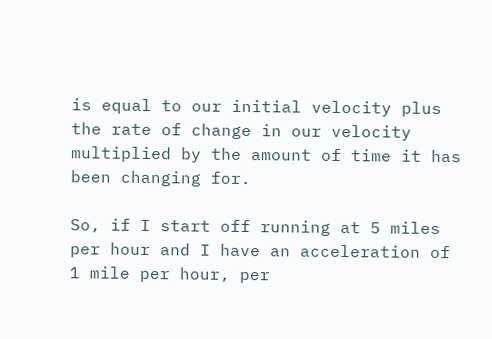is equal to our initial velocity plus the rate of change in our velocity multiplied by the amount of time it has been changing for.

So, if I start off running at 5 miles per hour and I have an acceleration of 1 mile per hour, per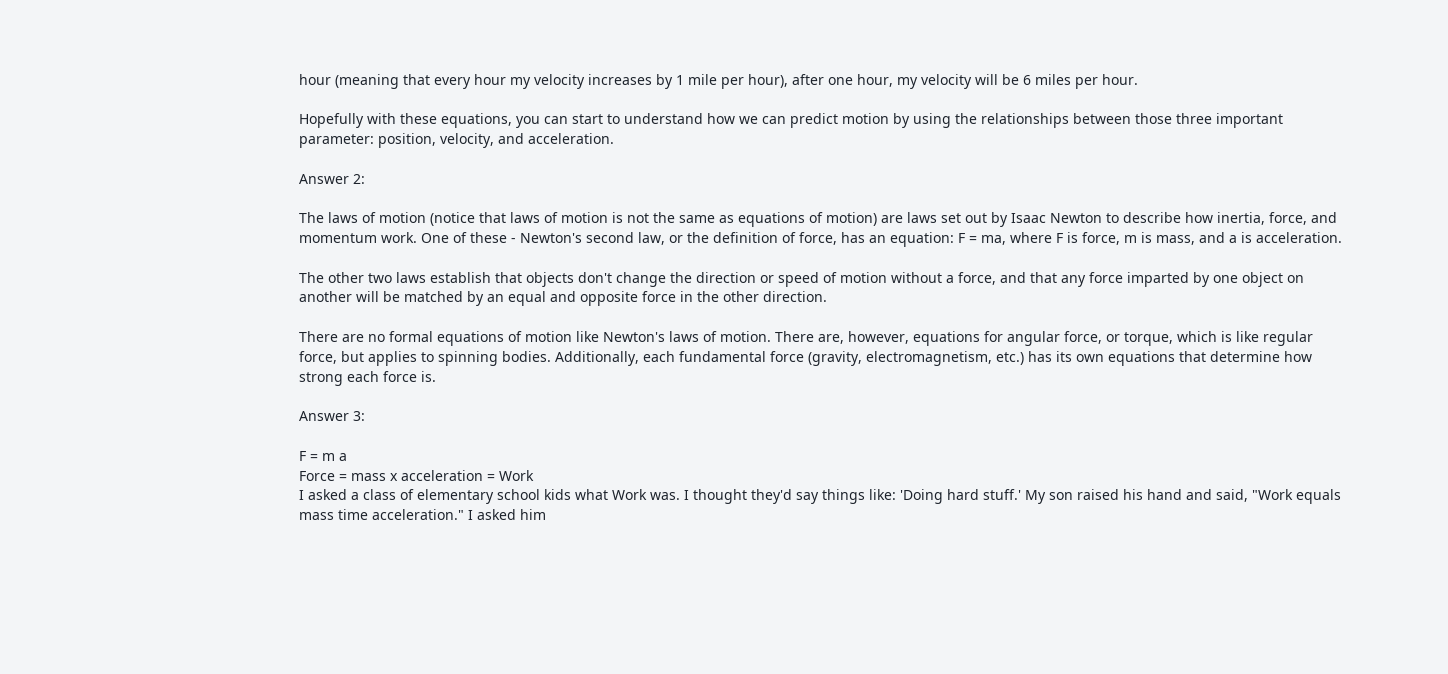hour (meaning that every hour my velocity increases by 1 mile per hour), after one hour, my velocity will be 6 miles per hour.

Hopefully with these equations, you can start to understand how we can predict motion by using the relationships between those three important parameter: position, velocity, and acceleration.

Answer 2:

The laws of motion (notice that laws of motion is not the same as equations of motion) are laws set out by Isaac Newton to describe how inertia, force, and momentum work. One of these - Newton's second law, or the definition of force, has an equation: F = ma, where F is force, m is mass, and a is acceleration.

The other two laws establish that objects don't change the direction or speed of motion without a force, and that any force imparted by one object on another will be matched by an equal and opposite force in the other direction.

There are no formal equations of motion like Newton's laws of motion. There are, however, equations for angular force, or torque, which is like regular force, but applies to spinning bodies. Additionally, each fundamental force (gravity, electromagnetism, etc.) has its own equations that determine how strong each force is.

Answer 3:

F = m a
Force = mass x acceleration = Work
I asked a class of elementary school kids what Work was. I thought they'd say things like: 'Doing hard stuff.' My son raised his hand and said, "Work equals mass time acceleration." I asked him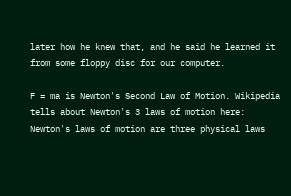later how he knew that, and he said he learned it from some floppy disc for our computer.

F = ma is Newton's Second Law of Motion. Wikipedia tells about Newton's 3 laws of motion here:
Newton's laws of motion are three physical laws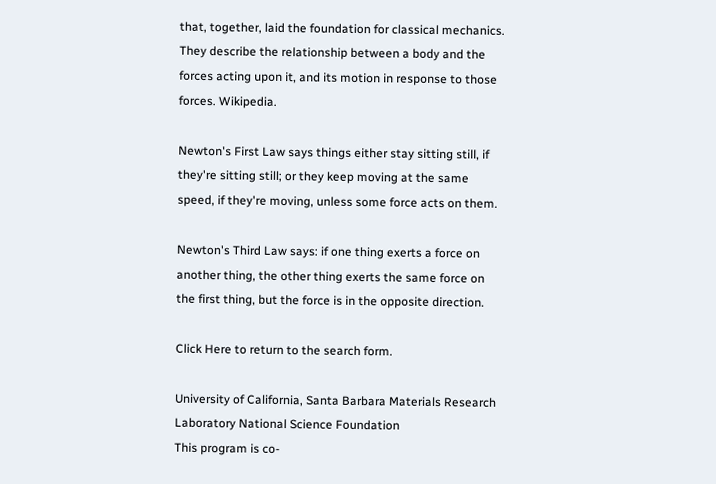that, together, laid the foundation for classical mechanics. They describe the relationship between a body and the forces acting upon it, and its motion in response to those forces. Wikipedia.

Newton's First Law says things either stay sitting still, if they're sitting still; or they keep moving at the same speed, if they're moving, unless some force acts on them.

Newton's Third Law says: if one thing exerts a force on another thing, the other thing exerts the same force on the first thing, but the force is in the opposite direction.

Click Here to return to the search form.

University of California, Santa Barbara Materials Research Laboratory National Science Foundation
This program is co-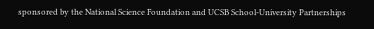sponsored by the National Science Foundation and UCSB School-University Partnerships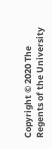Copyright © 2020 The Regents of the University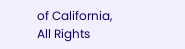of California,
All Rights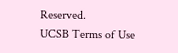Reserved.
UCSB Terms of Use